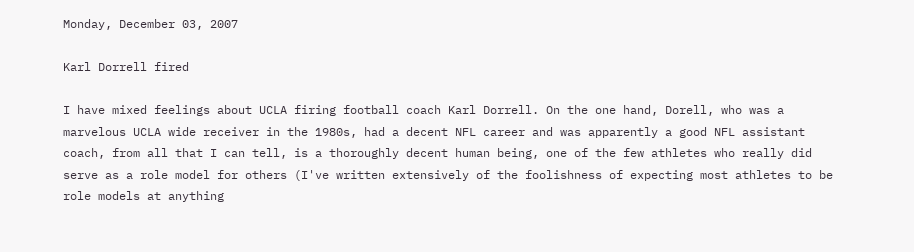Monday, December 03, 2007

Karl Dorrell fired

I have mixed feelings about UCLA firing football coach Karl Dorrell. On the one hand, Dorell, who was a marvelous UCLA wide receiver in the 1980s, had a decent NFL career and was apparently a good NFL assistant coach, from all that I can tell, is a thoroughly decent human being, one of the few athletes who really did serve as a role model for others (I've written extensively of the foolishness of expecting most athletes to be role models at anything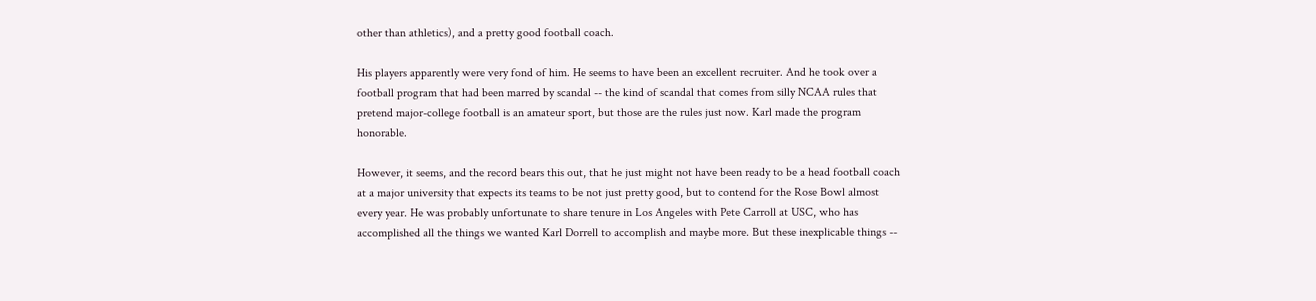other than athletics), and a pretty good football coach.

His players apparently were very fond of him. He seems to have been an excellent recruiter. And he took over a football program that had been marred by scandal -- the kind of scandal that comes from silly NCAA rules that pretend major-college football is an amateur sport, but those are the rules just now. Karl made the program honorable.

However, it seems, and the record bears this out, that he just might not have been ready to be a head football coach at a major university that expects its teams to be not just pretty good, but to contend for the Rose Bowl almost every year. He was probably unfortunate to share tenure in Los Angeles with Pete Carroll at USC, who has accomplished all the things we wanted Karl Dorrell to accomplish and maybe more. But these inexplicable things --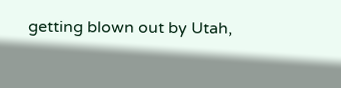getting blown out by Utah,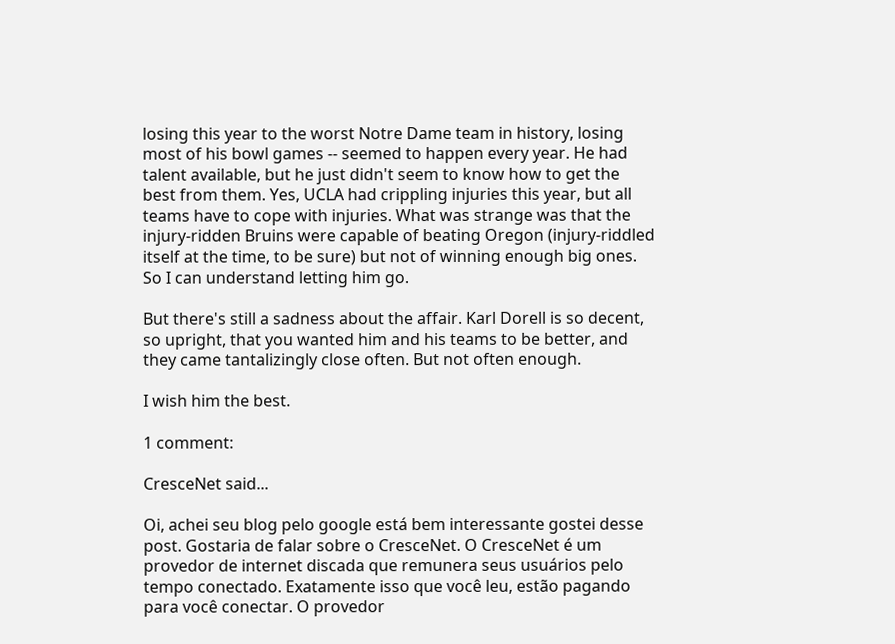losing this year to the worst Notre Dame team in history, losing most of his bowl games -- seemed to happen every year. He had talent available, but he just didn't seem to know how to get the best from them. Yes, UCLA had crippling injuries this year, but all teams have to cope with injuries. What was strange was that the injury-ridden Bruins were capable of beating Oregon (injury-riddled itself at the time, to be sure) but not of winning enough big ones. So I can understand letting him go.

But there's still a sadness about the affair. Karl Dorell is so decent, so upright, that you wanted him and his teams to be better, and they came tantalizingly close often. But not often enough.

I wish him the best.

1 comment:

CresceNet said...

Oi, achei seu blog pelo google está bem interessante gostei desse post. Gostaria de falar sobre o CresceNet. O CresceNet é um provedor de internet discada que remunera seus usuários pelo tempo conectado. Exatamente isso que você leu, estão pagando para você conectar. O provedor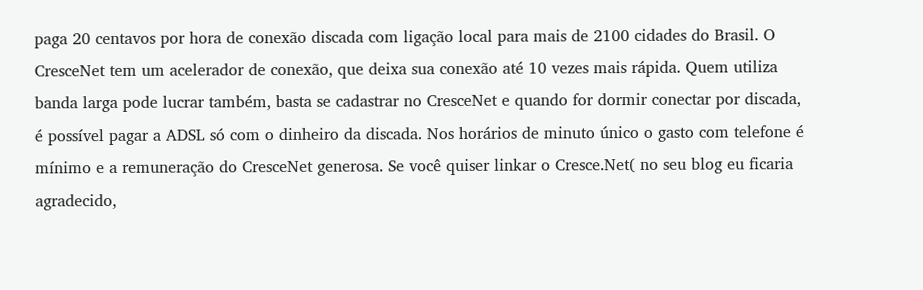paga 20 centavos por hora de conexão discada com ligação local para mais de 2100 cidades do Brasil. O CresceNet tem um acelerador de conexão, que deixa sua conexão até 10 vezes mais rápida. Quem utiliza banda larga pode lucrar também, basta se cadastrar no CresceNet e quando for dormir conectar por discada, é possível pagar a ADSL só com o dinheiro da discada. Nos horários de minuto único o gasto com telefone é mínimo e a remuneração do CresceNet generosa. Se você quiser linkar o Cresce.Net( no seu blog eu ficaria agradecido,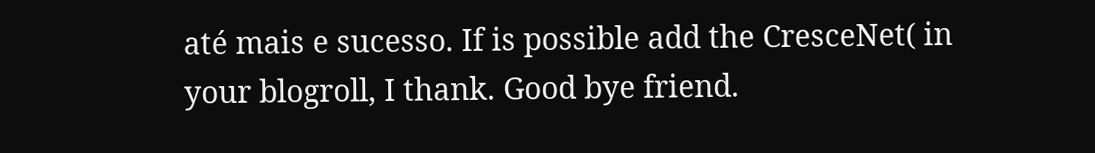até mais e sucesso. If is possible add the CresceNet( in your blogroll, I thank. Good bye friend.